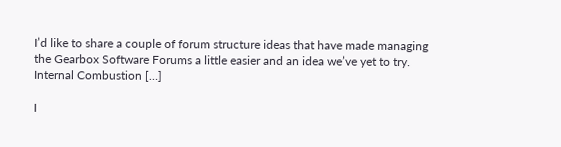I’d like to share a couple of forum structure ideas that have made managing the Gearbox Software Forums a little easier and an idea we’ve yet to try. Internal Combustion […]

I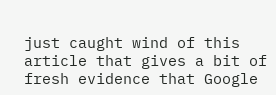just caught wind of this article that gives a bit of fresh evidence that Google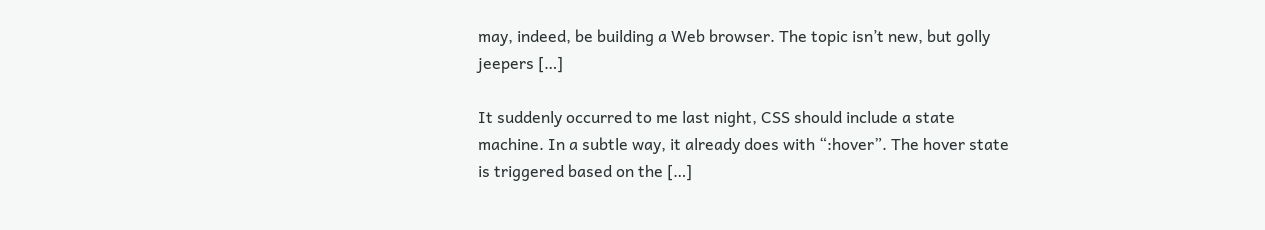may, indeed, be building a Web browser. The topic isn’t new, but golly jeepers […]

It suddenly occurred to me last night, CSS should include a state machine. In a subtle way, it already does with “:hover”. The hover state is triggered based on the […]